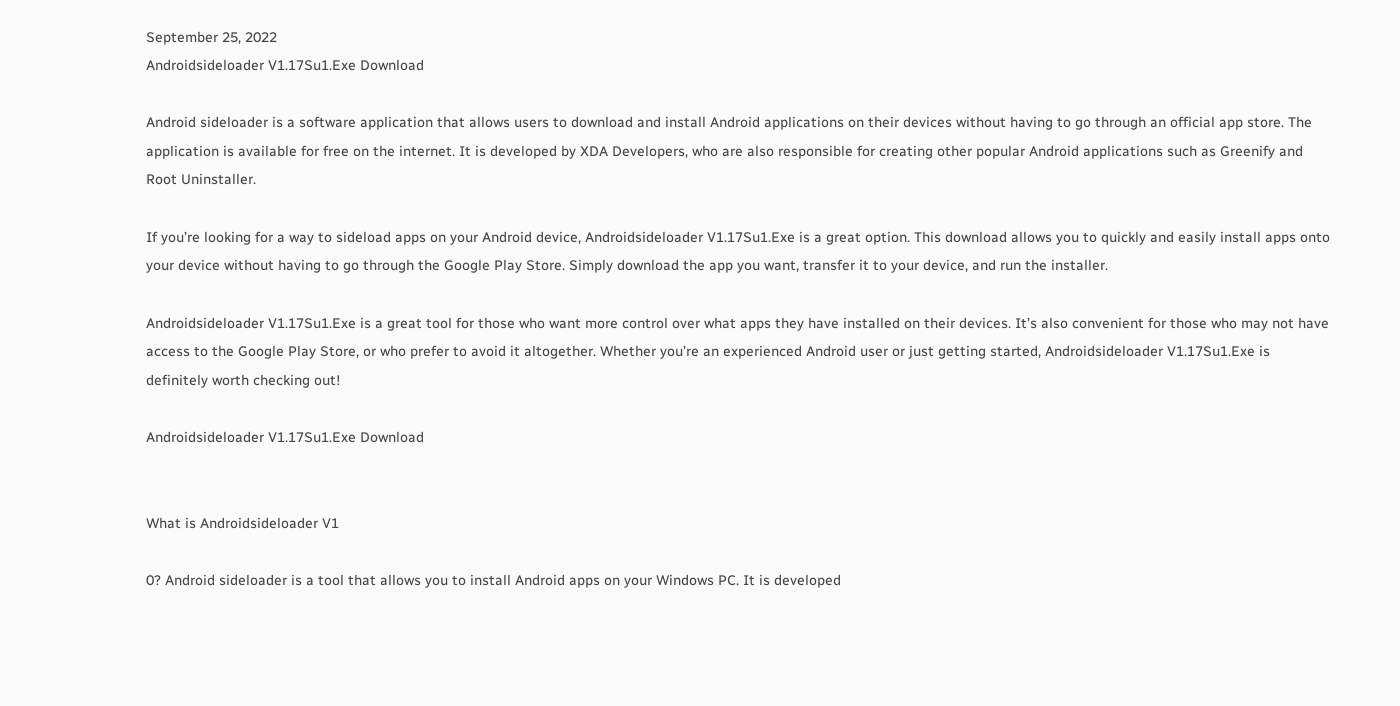September 25, 2022
Androidsideloader V1.17Su1.Exe Download

Android sideloader is a software application that allows users to download and install Android applications on their devices without having to go through an official app store. The application is available for free on the internet. It is developed by XDA Developers, who are also responsible for creating other popular Android applications such as Greenify and Root Uninstaller.

If you’re looking for a way to sideload apps on your Android device, Androidsideloader V1.17Su1.Exe is a great option. This download allows you to quickly and easily install apps onto your device without having to go through the Google Play Store. Simply download the app you want, transfer it to your device, and run the installer.

Androidsideloader V1.17Su1.Exe is a great tool for those who want more control over what apps they have installed on their devices. It’s also convenient for those who may not have access to the Google Play Store, or who prefer to avoid it altogether. Whether you’re an experienced Android user or just getting started, Androidsideloader V1.17Su1.Exe is definitely worth checking out!

Androidsideloader V1.17Su1.Exe Download


What is Androidsideloader V1

0? Android sideloader is a tool that allows you to install Android apps on your Windows PC. It is developed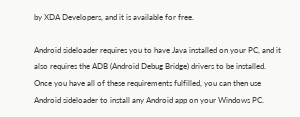by XDA Developers, and it is available for free.

Android sideloader requires you to have Java installed on your PC, and it also requires the ADB (Android Debug Bridge) drivers to be installed. Once you have all of these requirements fulfilled, you can then use Android sideloader to install any Android app on your Windows PC.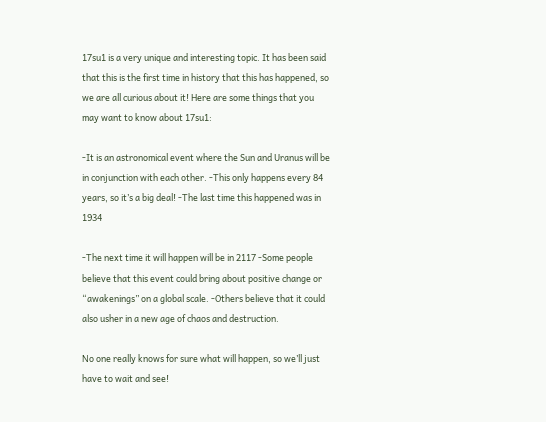17su1 is a very unique and interesting topic. It has been said that this is the first time in history that this has happened, so we are all curious about it! Here are some things that you may want to know about 17su1:

-It is an astronomical event where the Sun and Uranus will be in conjunction with each other. -This only happens every 84 years, so it’s a big deal! -The last time this happened was in 1934

-The next time it will happen will be in 2117 -Some people believe that this event could bring about positive change or “awakenings” on a global scale. -Others believe that it could also usher in a new age of chaos and destruction.

No one really knows for sure what will happen, so we’ll just have to wait and see!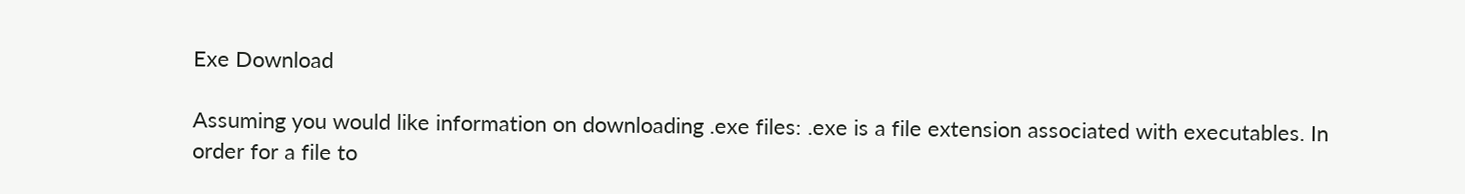Exe Download

Assuming you would like information on downloading .exe files: .exe is a file extension associated with executables. In order for a file to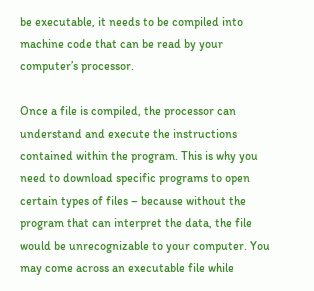be executable, it needs to be compiled into machine code that can be read by your computer’s processor.

Once a file is compiled, the processor can understand and execute the instructions contained within the program. This is why you need to download specific programs to open certain types of files – because without the program that can interpret the data, the file would be unrecognizable to your computer. You may come across an executable file while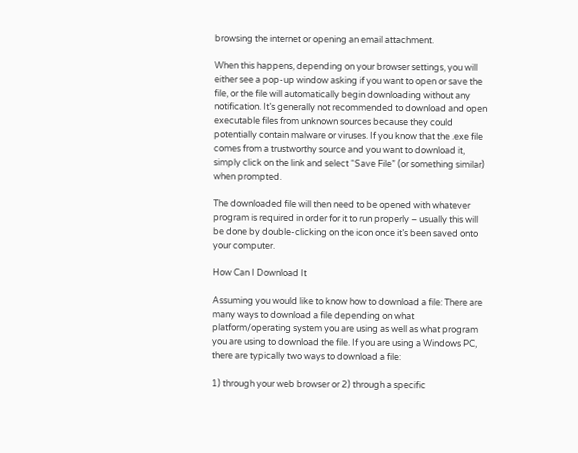browsing the internet or opening an email attachment.

When this happens, depending on your browser settings, you will either see a pop-up window asking if you want to open or save the file, or the file will automatically begin downloading without any notification. It’s generally not recommended to download and open executable files from unknown sources because they could potentially contain malware or viruses. If you know that the .exe file comes from a trustworthy source and you want to download it, simply click on the link and select “Save File” (or something similar) when prompted.

The downloaded file will then need to be opened with whatever program is required in order for it to run properly – usually this will be done by double-clicking on the icon once it’s been saved onto your computer.

How Can I Download It

Assuming you would like to know how to download a file: There are many ways to download a file depending on what platform/operating system you are using as well as what program you are using to download the file. If you are using a Windows PC, there are typically two ways to download a file:

1) through your web browser or 2) through a specific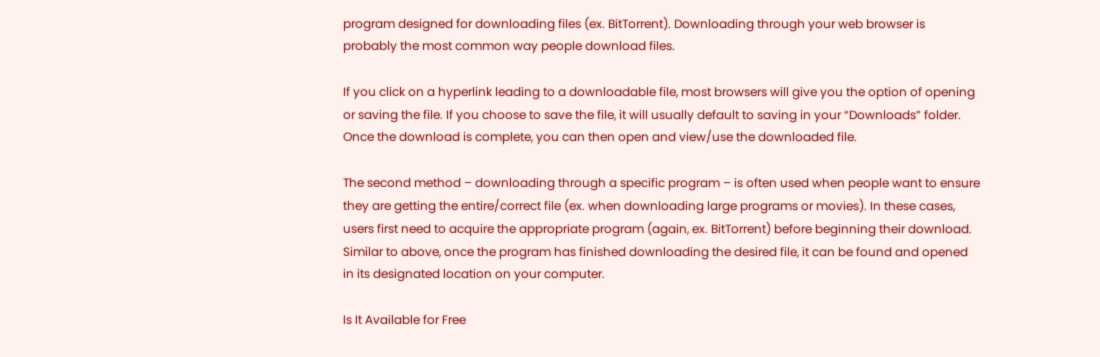program designed for downloading files (ex. BitTorrent). Downloading through your web browser is probably the most common way people download files.

If you click on a hyperlink leading to a downloadable file, most browsers will give you the option of opening or saving the file. If you choose to save the file, it will usually default to saving in your “Downloads” folder. Once the download is complete, you can then open and view/use the downloaded file.

The second method – downloading through a specific program – is often used when people want to ensure they are getting the entire/correct file (ex. when downloading large programs or movies). In these cases, users first need to acquire the appropriate program (again, ex. BitTorrent) before beginning their download. Similar to above, once the program has finished downloading the desired file, it can be found and opened in its designated location on your computer.

Is It Available for Free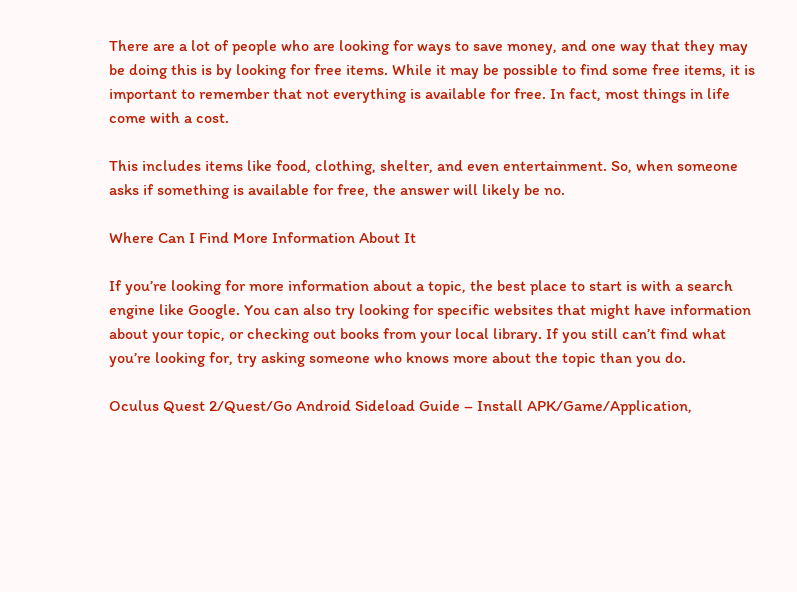There are a lot of people who are looking for ways to save money, and one way that they may be doing this is by looking for free items. While it may be possible to find some free items, it is important to remember that not everything is available for free. In fact, most things in life come with a cost.

This includes items like food, clothing, shelter, and even entertainment. So, when someone asks if something is available for free, the answer will likely be no.

Where Can I Find More Information About It

If you’re looking for more information about a topic, the best place to start is with a search engine like Google. You can also try looking for specific websites that might have information about your topic, or checking out books from your local library. If you still can’t find what you’re looking for, try asking someone who knows more about the topic than you do.

Oculus Quest 2/Quest/Go Android Sideload Guide – Install APK/Game/Application,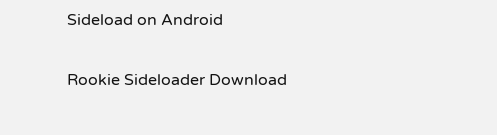Sideload on Android

Rookie Sideloader Download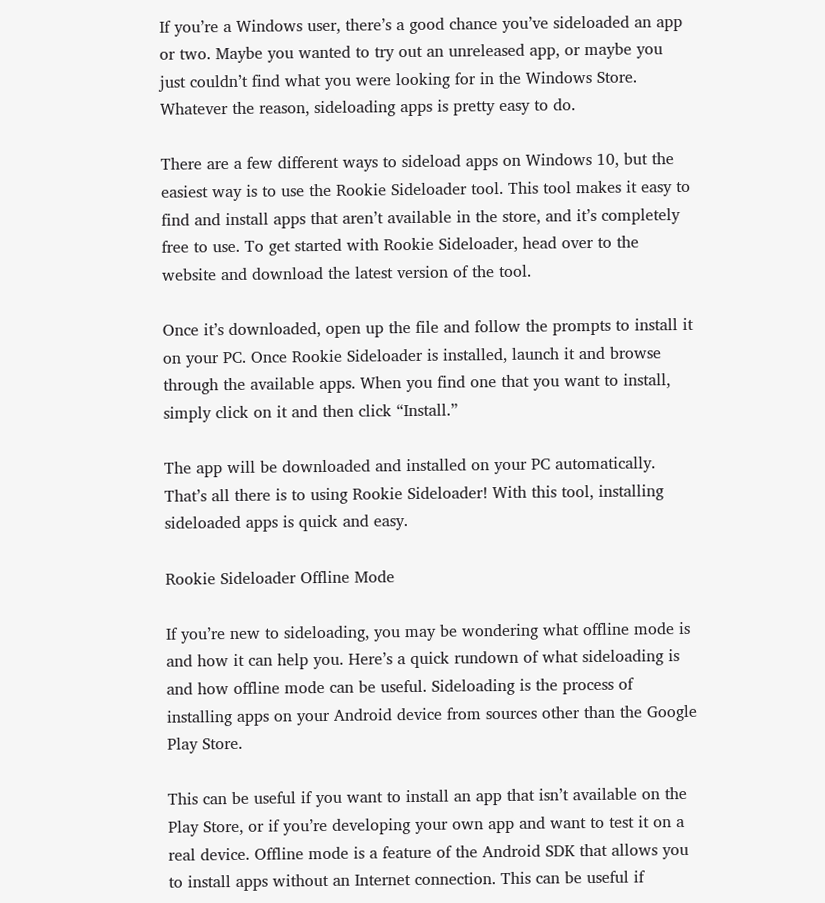If you’re a Windows user, there’s a good chance you’ve sideloaded an app or two. Maybe you wanted to try out an unreleased app, or maybe you just couldn’t find what you were looking for in the Windows Store. Whatever the reason, sideloading apps is pretty easy to do.

There are a few different ways to sideload apps on Windows 10, but the easiest way is to use the Rookie Sideloader tool. This tool makes it easy to find and install apps that aren’t available in the store, and it’s completely free to use. To get started with Rookie Sideloader, head over to the website and download the latest version of the tool.

Once it’s downloaded, open up the file and follow the prompts to install it on your PC. Once Rookie Sideloader is installed, launch it and browse through the available apps. When you find one that you want to install, simply click on it and then click “Install.”

The app will be downloaded and installed on your PC automatically. That’s all there is to using Rookie Sideloader! With this tool, installing sideloaded apps is quick and easy.

Rookie Sideloader Offline Mode

If you’re new to sideloading, you may be wondering what offline mode is and how it can help you. Here’s a quick rundown of what sideloading is and how offline mode can be useful. Sideloading is the process of installing apps on your Android device from sources other than the Google Play Store.

This can be useful if you want to install an app that isn’t available on the Play Store, or if you’re developing your own app and want to test it on a real device. Offline mode is a feature of the Android SDK that allows you to install apps without an Internet connection. This can be useful if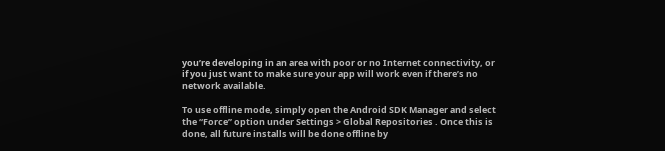you’re developing in an area with poor or no Internet connectivity, or if you just want to make sure your app will work even if there’s no network available.

To use offline mode, simply open the Android SDK Manager and select the “Force” option under Settings > Global Repositories . Once this is done, all future installs will be done offline by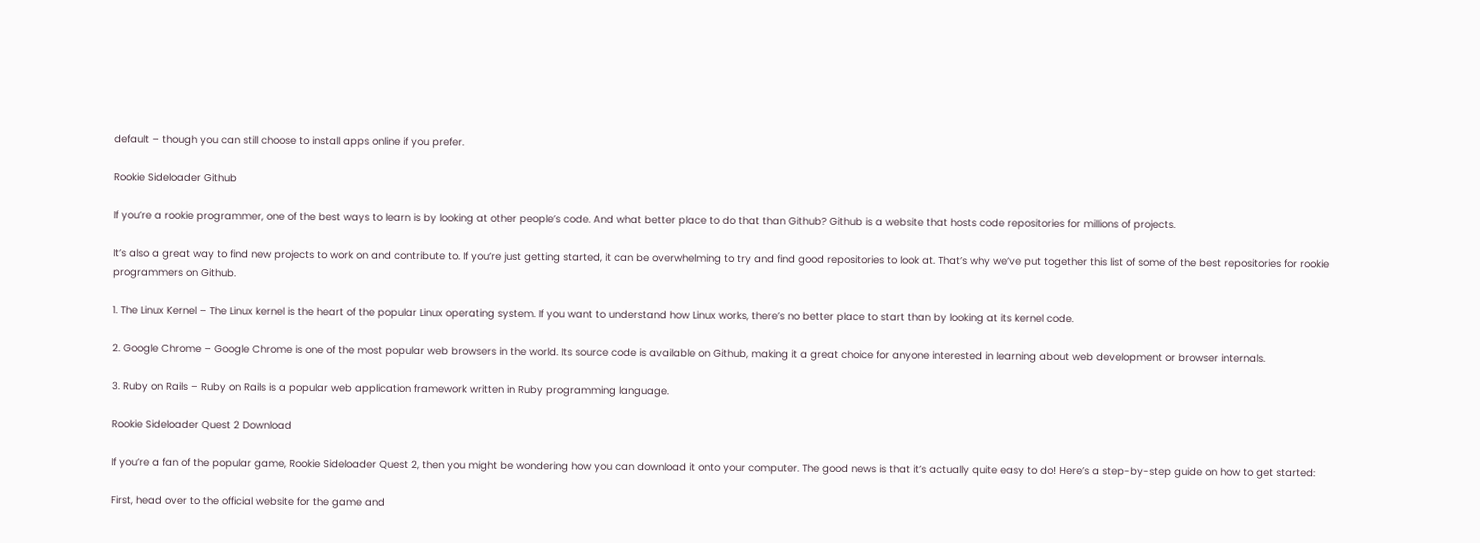default – though you can still choose to install apps online if you prefer.

Rookie Sideloader Github

If you’re a rookie programmer, one of the best ways to learn is by looking at other people’s code. And what better place to do that than Github? Github is a website that hosts code repositories for millions of projects.

It’s also a great way to find new projects to work on and contribute to. If you’re just getting started, it can be overwhelming to try and find good repositories to look at. That’s why we’ve put together this list of some of the best repositories for rookie programmers on Github.

1. The Linux Kernel – The Linux kernel is the heart of the popular Linux operating system. If you want to understand how Linux works, there’s no better place to start than by looking at its kernel code.

2. Google Chrome – Google Chrome is one of the most popular web browsers in the world. Its source code is available on Github, making it a great choice for anyone interested in learning about web development or browser internals.

3. Ruby on Rails – Ruby on Rails is a popular web application framework written in Ruby programming language.

Rookie Sideloader Quest 2 Download

If you’re a fan of the popular game, Rookie Sideloader Quest 2, then you might be wondering how you can download it onto your computer. The good news is that it’s actually quite easy to do! Here’s a step-by-step guide on how to get started:

First, head over to the official website for the game and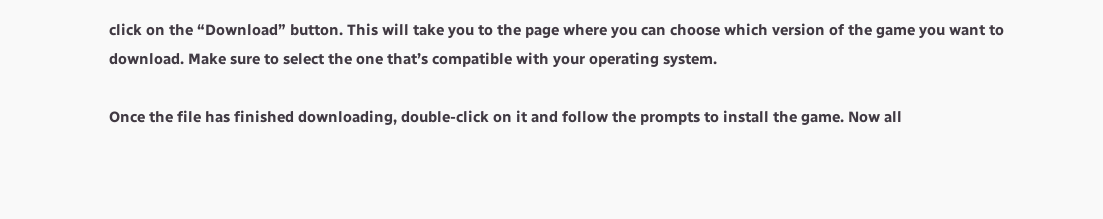click on the “Download” button. This will take you to the page where you can choose which version of the game you want to download. Make sure to select the one that’s compatible with your operating system.

Once the file has finished downloading, double-click on it and follow the prompts to install the game. Now all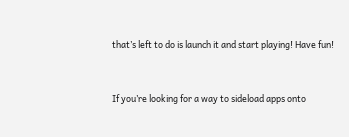that’s left to do is launch it and start playing! Have fun!


If you’re looking for a way to sideload apps onto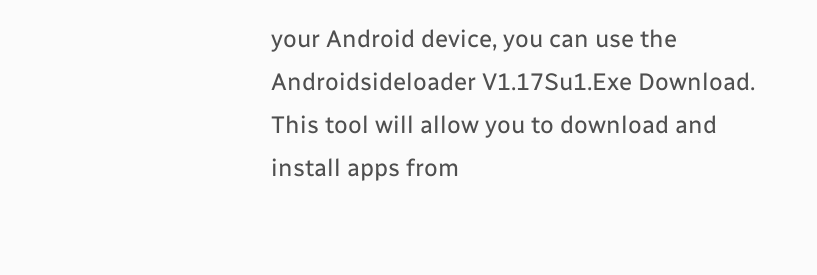your Android device, you can use the Androidsideloader V1.17Su1.Exe Download. This tool will allow you to download and install apps from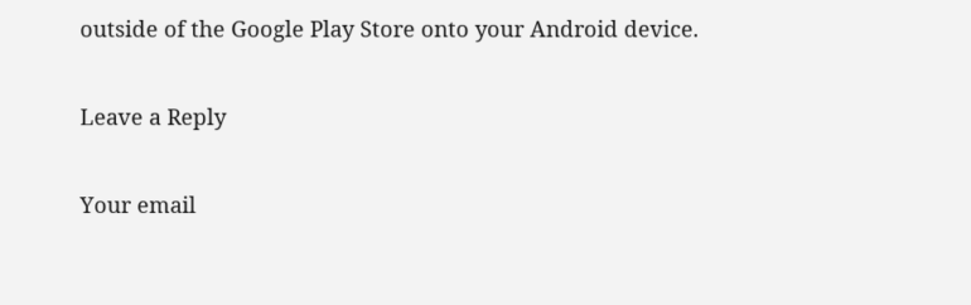outside of the Google Play Store onto your Android device.

Leave a Reply

Your email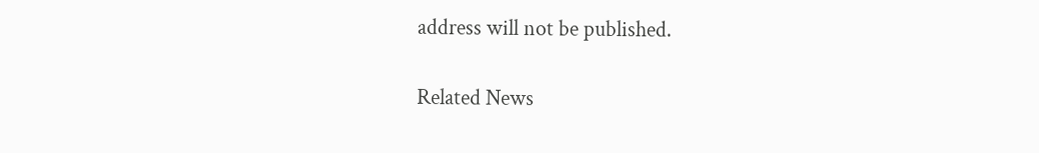address will not be published.

Related News